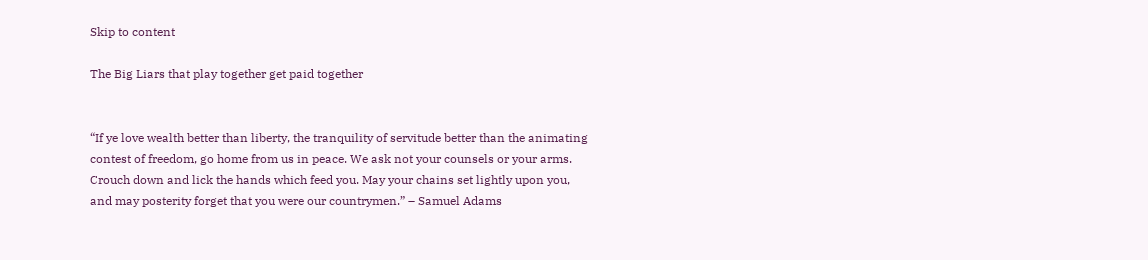Skip to content

The Big Liars that play together get paid together


“If ye love wealth better than liberty, the tranquility of servitude better than the animating contest of freedom, go home from us in peace. We ask not your counsels or your arms. Crouch down and lick the hands which feed you. May your chains set lightly upon you, and may posterity forget that you were our countrymen.” – Samuel Adams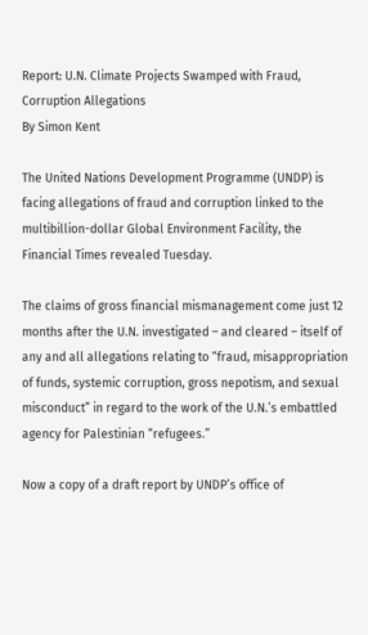Report: U.N. Climate Projects Swamped with Fraud, Corruption Allegations
By Simon Kent

The United Nations Development Programme (UNDP) is facing allegations of fraud and corruption linked to the multibillion-dollar Global Environment Facility, the Financial Times revealed Tuesday.

The claims of gross financial mismanagement come just 12 months after the U.N. investigated – and cleared – itself of any and all allegations relating to “fraud, misappropriation of funds, systemic corruption, gross nepotism, and sexual misconduct” in regard to the work of the U.N.’s embattled agency for Palestinian “refugees.”

Now a copy of a draft report by UNDP’s office of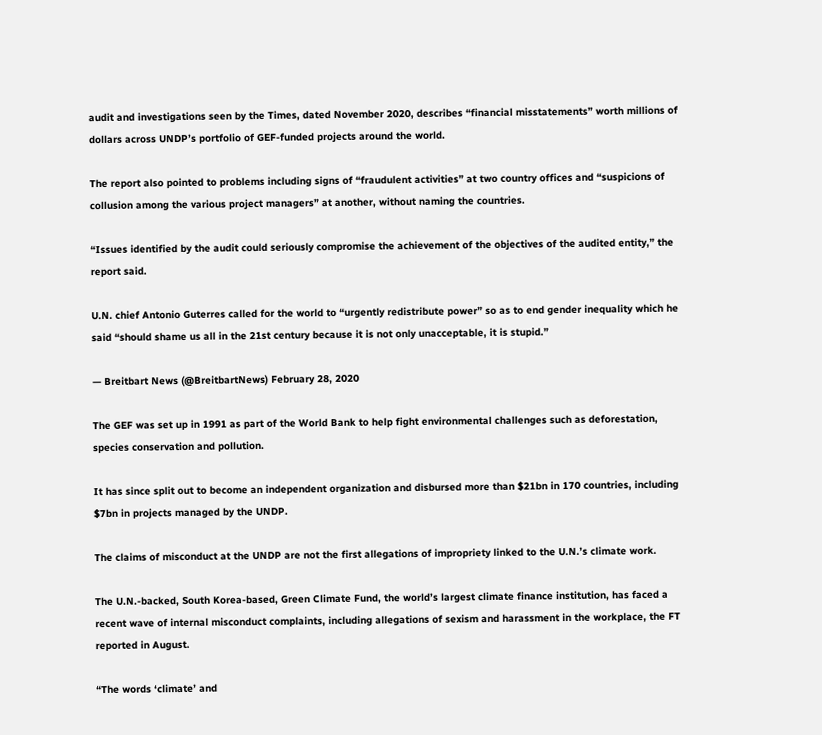audit and investigations seen by the Times, dated November 2020, describes “financial misstatements” worth millions of dollars across UNDP’s portfolio of GEF-funded projects around the world.

The report also pointed to problems including signs of “fraudulent activities” at two country offices and “suspicions of collusion among the various project managers” at another, without naming the countries.

“Issues identified by the audit could seriously compromise the achievement of the objectives of the audited entity,” the report said.

U.N. chief Antonio Guterres called for the world to “urgently redistribute power” so as to end gender inequality which he said “should shame us all in the 21st century because it is not only unacceptable, it is stupid.”

— Breitbart News (@BreitbartNews) February 28, 2020

The GEF was set up in 1991 as part of the World Bank to help fight environmental challenges such as deforestation, species conservation and pollution.

It has since split out to become an independent organization and disbursed more than $21bn in 170 countries, including $7bn in projects managed by the UNDP.

The claims of misconduct at the UNDP are not the first allegations of impropriety linked to the U.N.’s climate work.

The U.N.-backed, South Korea-based, Green Climate Fund, the world’s largest climate finance institution, has faced a recent wave of internal misconduct complaints, including allegations of sexism and harassment in the workplace, the FT reported in August.

“The words ‘climate’ and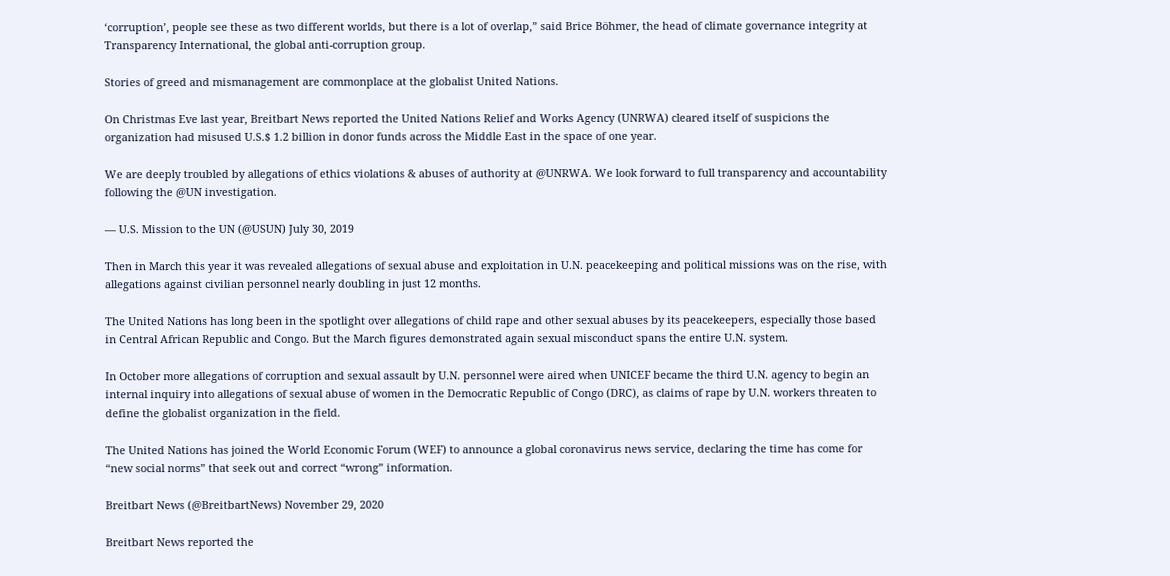‘corruption’, people see these as two different worlds, but there is a lot of overlap,” said Brice Böhmer, the head of climate governance integrity at Transparency International, the global anti-corruption group.

Stories of greed and mismanagement are commonplace at the globalist United Nations.

On Christmas Eve last year, Breitbart News reported the United Nations Relief and Works Agency (UNRWA) cleared itself of suspicions the organization had misused U.S.$ 1.2 billion in donor funds across the Middle East in the space of one year.

We are deeply troubled by allegations of ethics violations & abuses of authority at @UNRWA. We look forward to full transparency and accountability following the @UN investigation.

— U.S. Mission to the UN (@USUN) July 30, 2019

Then in March this year it was revealed allegations of sexual abuse and exploitation in U.N. peacekeeping and political missions was on the rise, with allegations against civilian personnel nearly doubling in just 12 months.

The United Nations has long been in the spotlight over allegations of child rape and other sexual abuses by its peacekeepers, especially those based in Central African Republic and Congo. But the March figures demonstrated again sexual misconduct spans the entire U.N. system.

In October more allegations of corruption and sexual assault by U.N. personnel were aired when UNICEF became the third U.N. agency to begin an internal inquiry into allegations of sexual abuse of women in the Democratic Republic of Congo (DRC), as claims of rape by U.N. workers threaten to define the globalist organization in the field.

The United Nations has joined the World Economic Forum (WEF) to announce a global coronavirus news service, declaring the time has come for “new social norms” that seek out and correct “wrong” information.

Breitbart News (@BreitbartNews) November 29, 2020

Breitbart News reported the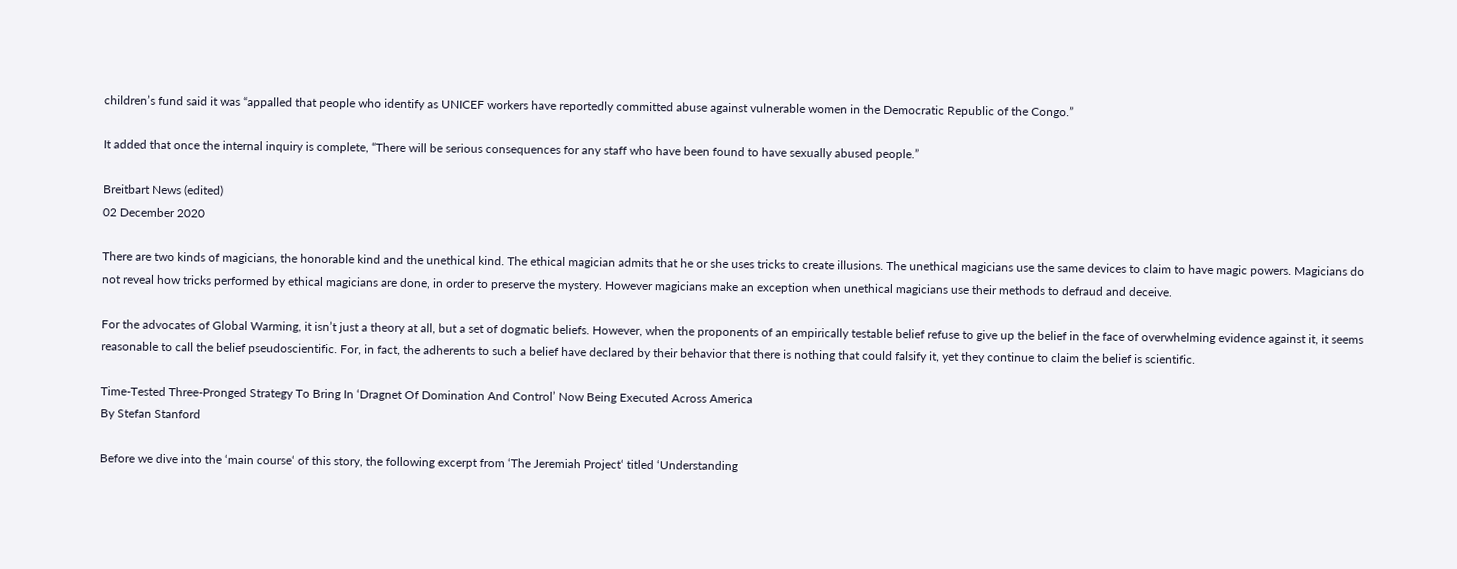children’s fund said it was “appalled that people who identify as UNICEF workers have reportedly committed abuse against vulnerable women in the Democratic Republic of the Congo.”

It added that once the internal inquiry is complete, “There will be serious consequences for any staff who have been found to have sexually abused people.”

Breitbart News (edited)
02 December 2020

There are two kinds of magicians, the honorable kind and the unethical kind. The ethical magician admits that he or she uses tricks to create illusions. The unethical magicians use the same devices to claim to have magic powers. Magicians do not reveal how tricks performed by ethical magicians are done, in order to preserve the mystery. However magicians make an exception when unethical magicians use their methods to defraud and deceive.

For the advocates of Global Warming, it isn’t just a theory at all, but a set of dogmatic beliefs. However, when the proponents of an empirically testable belief refuse to give up the belief in the face of overwhelming evidence against it, it seems reasonable to call the belief pseudoscientific. For, in fact, the adherents to such a belief have declared by their behavior that there is nothing that could falsify it, yet they continue to claim the belief is scientific.

Time-Tested Three-Pronged Strategy To Bring In ‘Dragnet Of Domination And Control’ Now Being Executed Across America
By Stefan Stanford

Before we dive into the ‘main course‘ of this story, the following excerpt from ‘The Jeremiah Project‘ titled ‘Understanding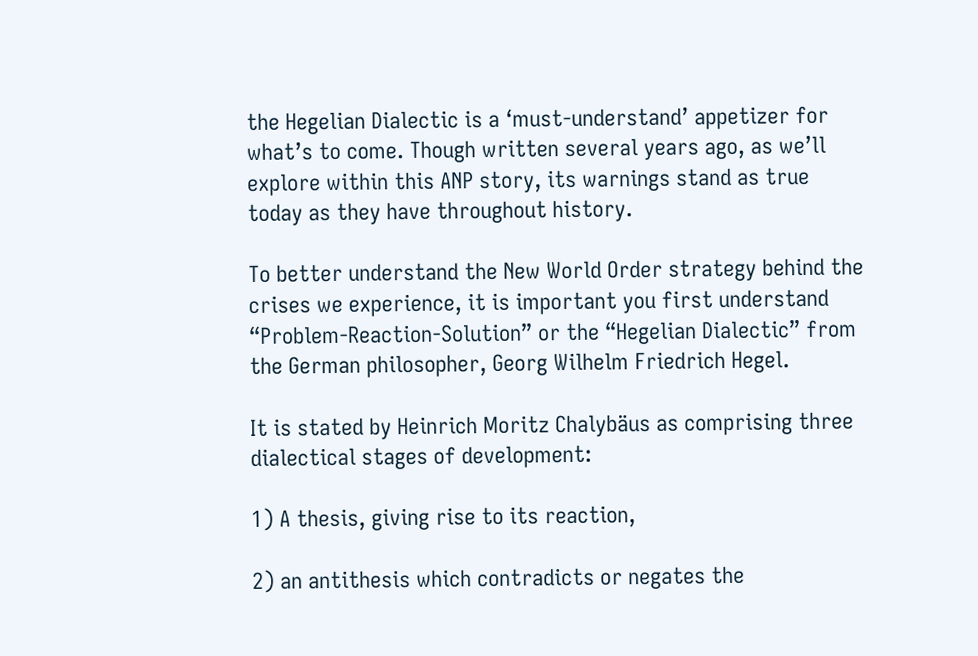the Hegelian Dialectic is a ‘must-understand’ appetizer for what’s to come. Though written several years ago, as we’ll explore within this ANP story, its warnings stand as true today as they have throughout history.

To better understand the New World Order strategy behind the crises we experience, it is important you first understand “Problem-Reaction-Solution” or the “Hegelian Dialectic” from the German philosopher, Georg Wilhelm Friedrich Hegel.

It is stated by Heinrich Moritz Chalybäus as comprising three dialectical stages of development:

1) A thesis, giving rise to its reaction,

2) an antithesis which contradicts or negates the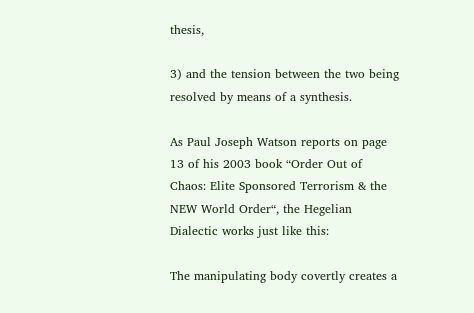thesis,

3) and the tension between the two being resolved by means of a synthesis.

As Paul Joseph Watson reports on page 13 of his 2003 book “Order Out of Chaos: Elite Sponsored Terrorism & the NEW World Order“, the Hegelian Dialectic works just like this:

The manipulating body covertly creates a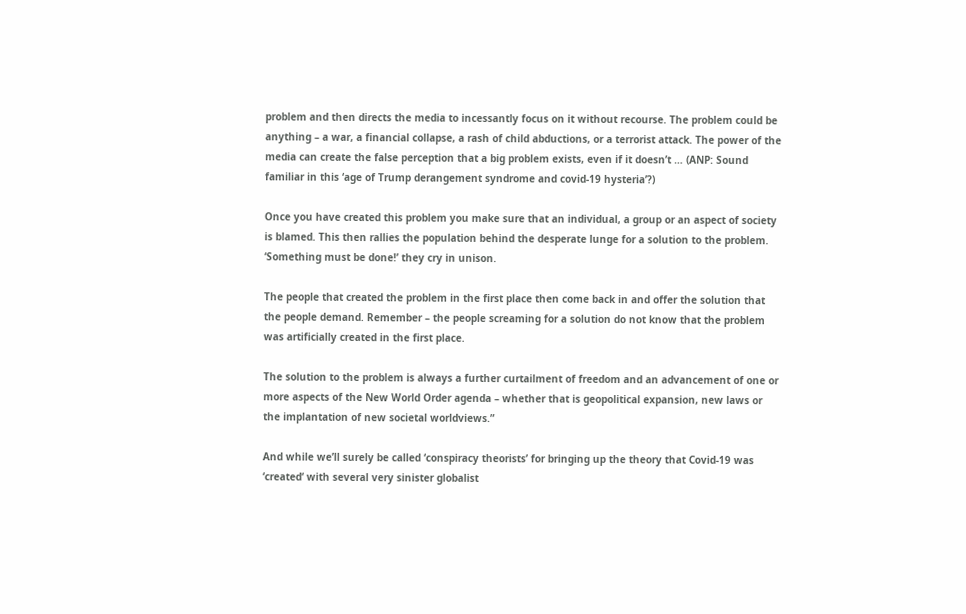problem and then directs the media to incessantly focus on it without recourse. The problem could be anything – a war, a financial collapse, a rash of child abductions, or a terrorist attack. The power of the media can create the false perception that a big problem exists, even if it doesn’t … (ANP: Sound familiar in this ‘age of Trump derangement syndrome and covid-19 hysteria’?)

Once you have created this problem you make sure that an individual, a group or an aspect of society is blamed. This then rallies the population behind the desperate lunge for a solution to the problem. ‘Something must be done!’ they cry in unison.

The people that created the problem in the first place then come back in and offer the solution that the people demand. Remember – the people screaming for a solution do not know that the problem was artificially created in the first place.

The solution to the problem is always a further curtailment of freedom and an advancement of one or more aspects of the New World Order agenda – whether that is geopolitical expansion, new laws or the implantation of new societal worldviews.”

And while we’ll surely be called ‘conspiracy theorists’ for bringing up the theory that Covid-19 was ‘created‘ with several very sinister globalist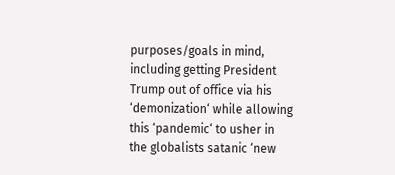purposes/goals in mind, including getting President Trump out of office via his ‘demonization‘ while allowing this ‘pandemic‘ to usher in the globalists satanic ‘new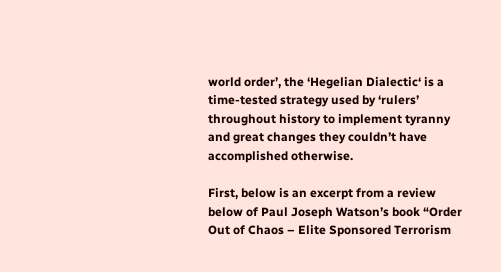world order’, the ‘Hegelian Dialectic‘ is a time-tested strategy used by ‘rulers’ throughout history to implement tyranny and great changes they couldn’t have accomplished otherwise.

First, below is an excerpt from a review below of Paul Joseph Watson’s book “Order Out of Chaos – Elite Sponsored Terrorism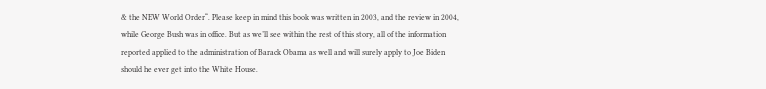& the NEW World Order“. Please keep in mind this book was written in 2003, and the review in 2004, while George Bush was in office. But as we’ll see within the rest of this story, all of the information reported applied to the administration of Barack Obama as well and will surely apply to Joe Biden should he ever get into the White House.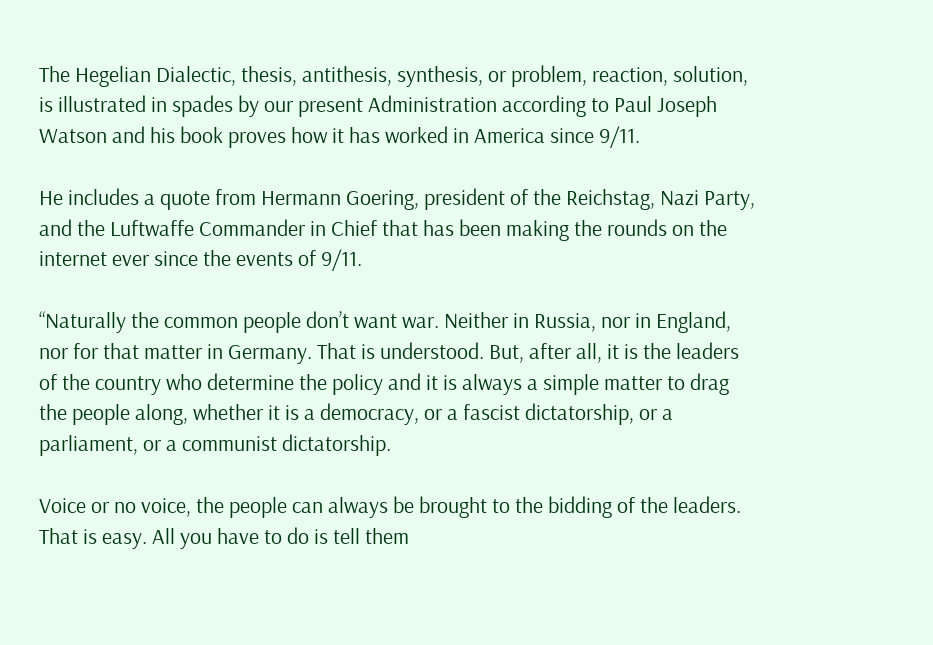The Hegelian Dialectic, thesis, antithesis, synthesis, or problem, reaction, solution, is illustrated in spades by our present Administration according to Paul Joseph Watson and his book proves how it has worked in America since 9/11.

He includes a quote from Hermann Goering, president of the Reichstag, Nazi Party, and the Luftwaffe Commander in Chief that has been making the rounds on the internet ever since the events of 9/11.

“Naturally the common people don’t want war. Neither in Russia, nor in England, nor for that matter in Germany. That is understood. But, after all, it is the leaders of the country who determine the policy and it is always a simple matter to drag the people along, whether it is a democracy, or a fascist dictatorship, or a parliament, or a communist dictatorship.

Voice or no voice, the people can always be brought to the bidding of the leaders. That is easy. All you have to do is tell them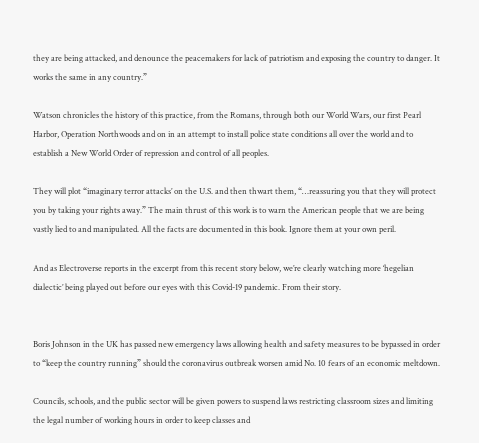they are being attacked, and denounce the peacemakers for lack of patriotism and exposing the country to danger. It works the same in any country.”

Watson chronicles the history of this practice, from the Romans, through both our World Wars, our first Pearl Harbor, Operation Northwoods and on in an attempt to install police state conditions all over the world and to establish a New World Order of repression and control of all peoples.

They will plot “imaginary terror attacks’ on the U.S. and then thwart them, “…reassuring you that they will protect you by taking your rights away.” The main thrust of this work is to warn the American people that we are being vastly lied to and manipulated. All the facts are documented in this book. Ignore them at your own peril.

And as Electroverse reports in the excerpt from this recent story below, we’re clearly watching more ‘hegelian dialectic’ being played out before our eyes with this Covid-19 pandemic. From their story.


Boris Johnson in the UK has passed new emergency laws allowing health and safety measures to be bypassed in order to “keep the country running” should the coronavirus outbreak worsen amid No. 10 fears of an economic meltdown.

Councils, schools, and the public sector will be given powers to suspend laws restricting classroom sizes and limiting the legal number of working hours in order to keep classes and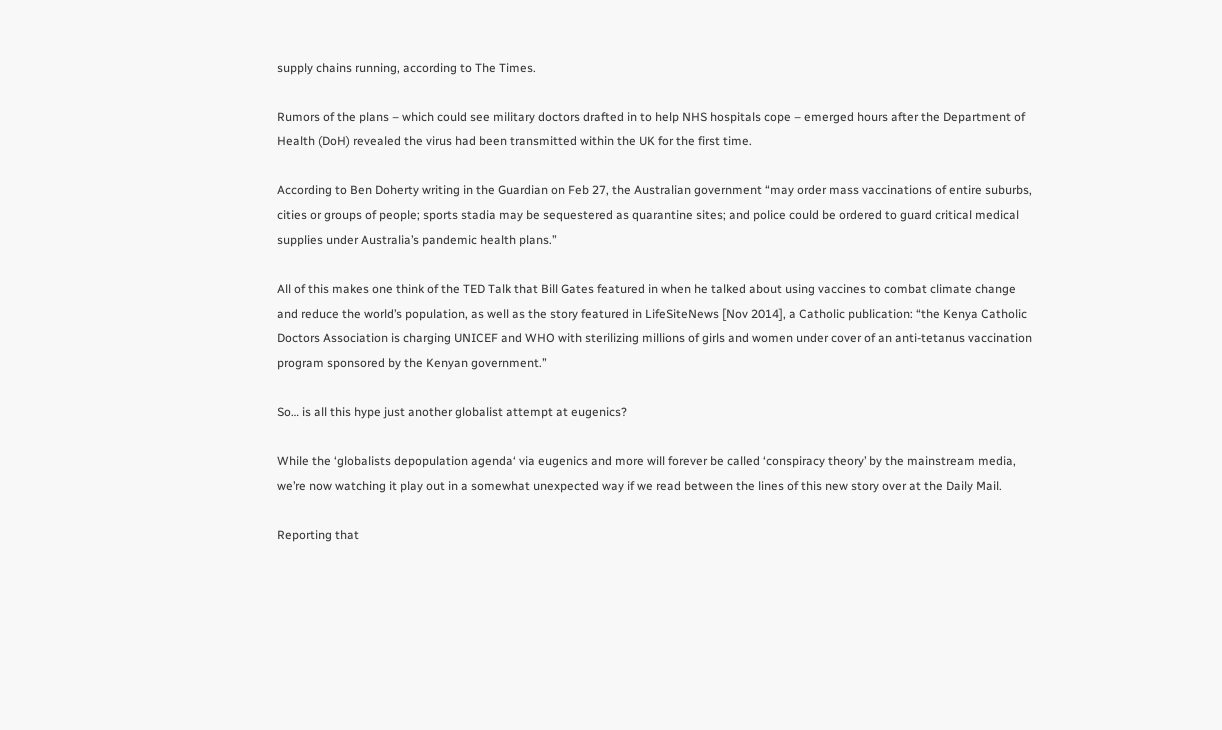supply chains running, according to The Times.

Rumors of the plans – which could see military doctors drafted in to help NHS hospitals cope – emerged hours after the Department of Health (DoH) revealed the virus had been transmitted within the UK for the first time.

According to Ben Doherty writing in the Guardian on Feb 27, the Australian government “may order mass vaccinations of entire suburbs, cities or groups of people; sports stadia may be sequestered as quarantine sites; and police could be ordered to guard critical medical supplies under Australia’s pandemic health plans.”

All of this makes one think of the TED Talk that Bill Gates featured in when he talked about using vaccines to combat climate change and reduce the world’s population, as well as the story featured in LifeSiteNews [Nov 2014], a Catholic publication: “the Kenya Catholic Doctors Association is charging UNICEF and WHO with sterilizing millions of girls and women under cover of an anti-tetanus vaccination program sponsored by the Kenyan government.”

So… is all this hype just another globalist attempt at eugenics?

While the ‘globalists depopulation agenda‘ via eugenics and more will forever be called ‘conspiracy theory’ by the mainstream media, we’re now watching it play out in a somewhat unexpected way if we read between the lines of this new story over at the Daily Mail.

Reporting that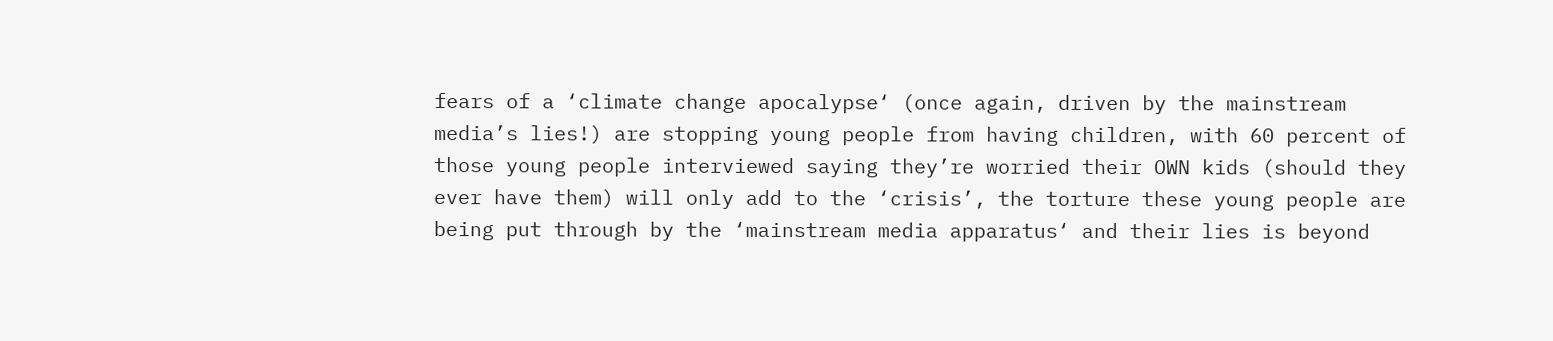fears of a ‘climate change apocalypse‘ (once again, driven by the mainstream media’s lies!) are stopping young people from having children, with 60 percent of those young people interviewed saying they’re worried their OWN kids (should they ever have them) will only add to the ‘crisis’, the torture these young people are being put through by the ‘mainstream media apparatus‘ and their lies is beyond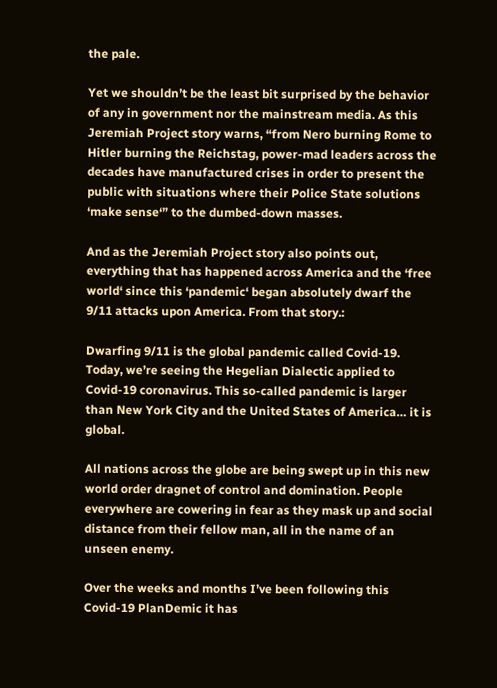the pale.

Yet we shouldn’t be the least bit surprised by the behavior of any in government nor the mainstream media. As this Jeremiah Project story warns, “from Nero burning Rome to Hitler burning the Reichstag, power-mad leaders across the decades have manufactured crises in order to present the public with situations where their Police State solutions ‘make sense‘” to the dumbed-down masses.

And as the Jeremiah Project story also points out, everything that has happened across America and the ‘free world‘ since this ‘pandemic‘ began absolutely dwarf the 9/11 attacks upon America. From that story.:

Dwarfing 9/11 is the global pandemic called Covid-19. Today, we’re seeing the Hegelian Dialectic applied to Covid-19 coronavirus. This so-called pandemic is larger than New York City and the United States of America… it is global.

All nations across the globe are being swept up in this new world order dragnet of control and domination. People everywhere are cowering in fear as they mask up and social distance from their fellow man, all in the name of an unseen enemy.

Over the weeks and months I’ve been following this Covid-19 PlanDemic it has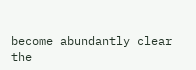become abundantly clear the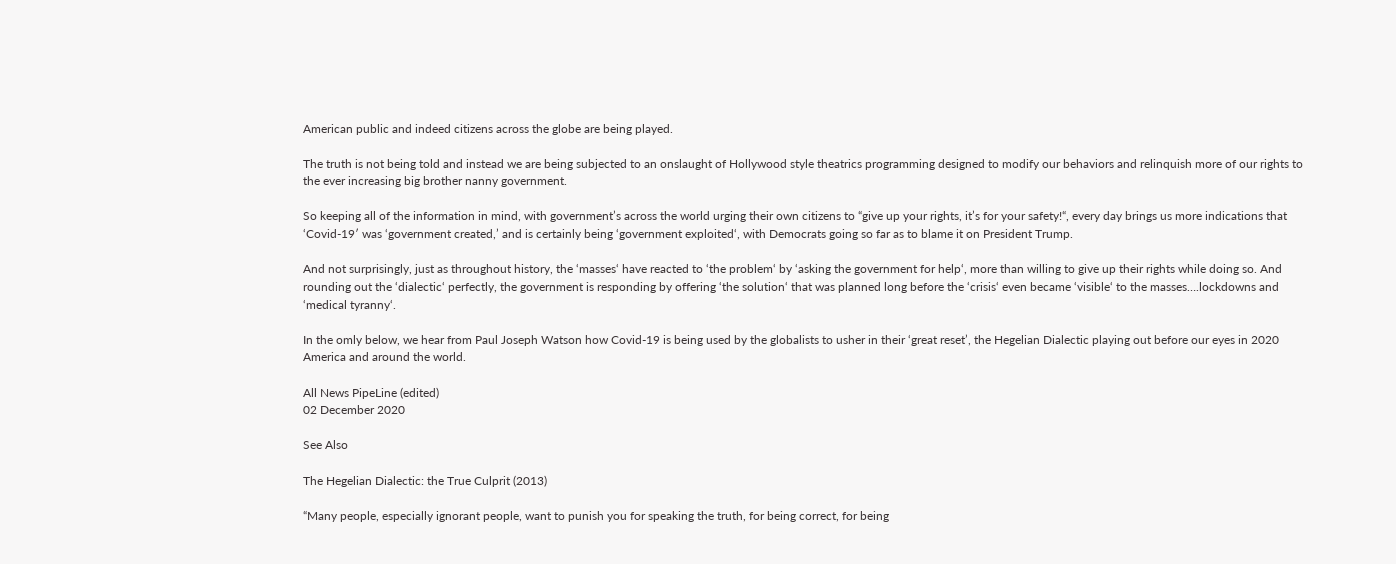American public and indeed citizens across the globe are being played.

The truth is not being told and instead we are being subjected to an onslaught of Hollywood style theatrics programming designed to modify our behaviors and relinquish more of our rights to the ever increasing big brother nanny government.

So keeping all of the information in mind, with government’s across the world urging their own citizens to “give up your rights, it’s for your safety!“, every day brings us more indications that ‘Covid-19′ was ‘government created,’ and is certainly being ‘government exploited‘, with Democrats going so far as to blame it on President Trump.

And not surprisingly, just as throughout history, the ‘masses‘ have reacted to ‘the problem‘ by ‘asking the government for help‘, more than willing to give up their rights while doing so. And rounding out the ‘dialectic‘ perfectly, the government is responding by offering ‘the solution‘ that was planned long before the ‘crisis‘ even became ‘visible‘ to the masses….lockdowns and ‘medical tyranny‘.

In the omly below, we hear from Paul Joseph Watson how Covid-19 is being used by the globalists to usher in their ‘great reset’, the Hegelian Dialectic playing out before our eyes in 2020 America and around the world.

All News PipeLine (edited)
02 December 2020

See Also

The Hegelian Dialectic: the True Culprit (2013)

“Many people, especially ignorant people, want to punish you for speaking the truth, for being correct, for being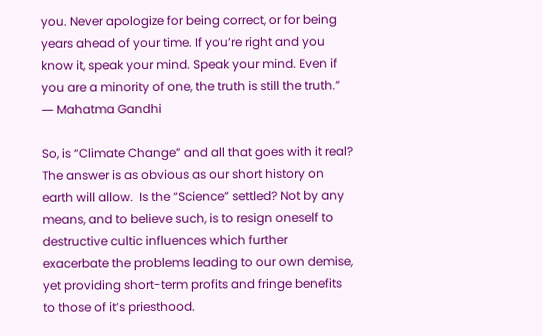you. Never apologize for being correct, or for being years ahead of your time. If you’re right and you know it, speak your mind. Speak your mind. Even if you are a minority of one, the truth is still the truth.”  ― Mahatma Gandhi

So, is “Climate Change” and all that goes with it real?  The answer is as obvious as our short history on earth will allow.  Is the “Science” settled? Not by any means, and to believe such, is to resign oneself to destructive cultic influences which further exacerbate the problems leading to our own demise, yet providing short-term profits and fringe benefits to those of it’s priesthood.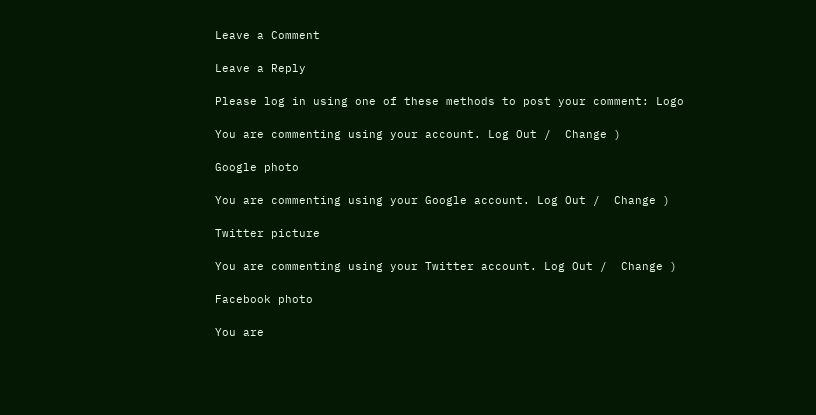Leave a Comment

Leave a Reply

Please log in using one of these methods to post your comment: Logo

You are commenting using your account. Log Out /  Change )

Google photo

You are commenting using your Google account. Log Out /  Change )

Twitter picture

You are commenting using your Twitter account. Log Out /  Change )

Facebook photo

You are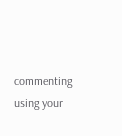commenting using your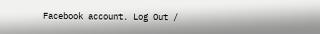Facebook account. Log Out /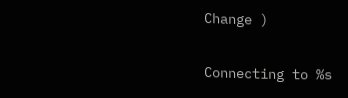Change )

Connecting to %s